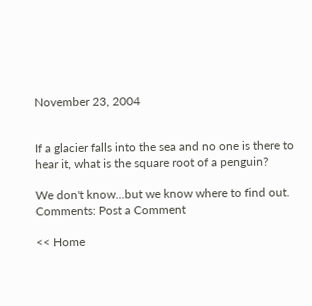November 23, 2004


If a glacier falls into the sea and no one is there to hear it, what is the square root of a penguin?

We don't know...but we know where to find out.
Comments: Post a Comment

<< Home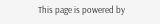This page is powered by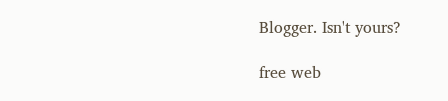Blogger. Isn't yours?

free web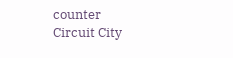counter
Circuit City